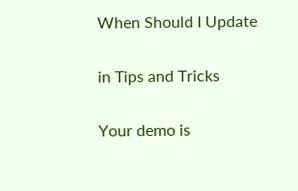When Should I Update

in Tips and Tricks

Your demo is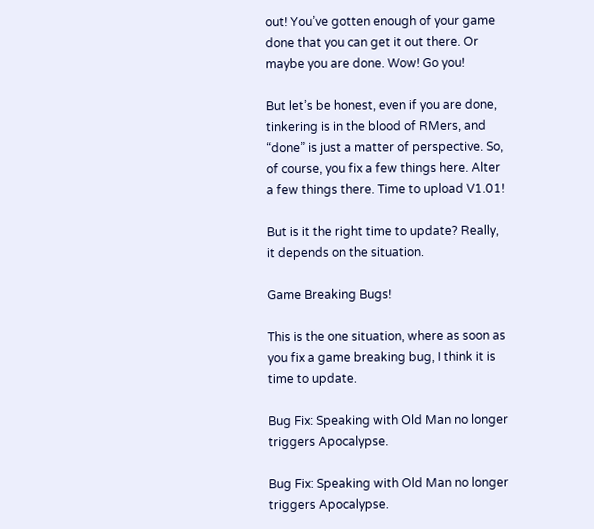out! You’ve gotten enough of your game done that you can get it out there. Or maybe you are done. Wow! Go you!

But let’s be honest, even if you are done, tinkering is in the blood of RMers, and “done” is just a matter of perspective. So, of course, you fix a few things here. Alter a few things there. Time to upload V1.01!

But is it the right time to update? Really, it depends on the situation.

Game Breaking Bugs!

This is the one situation, where as soon as you fix a game breaking bug, I think it is time to update.

Bug Fix: Speaking with Old Man no longer triggers Apocalypse.

Bug Fix: Speaking with Old Man no longer triggers Apocalypse.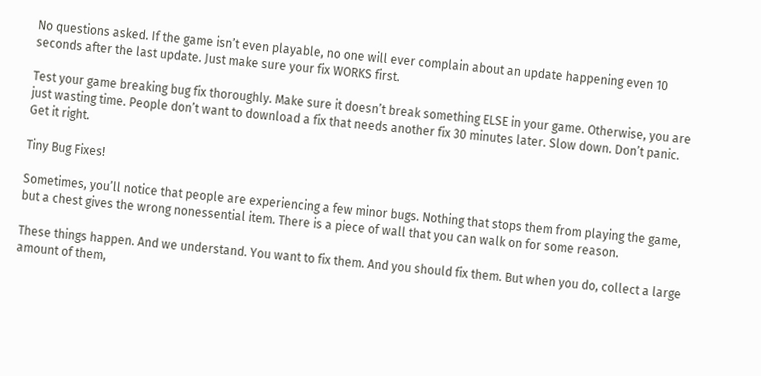No questions asked. If the game isn’t even playable, no one will ever complain about an update happening even 10 seconds after the last update. Just make sure your fix WORKS first.

Test your game breaking bug fix thoroughly. Make sure it doesn’t break something ELSE in your game. Otherwise, you are just wasting time. People don’t want to download a fix that needs another fix 30 minutes later. Slow down. Don’t panic. Get it right.

Tiny Bug Fixes!

Sometimes, you’ll notice that people are experiencing a few minor bugs. Nothing that stops them from playing the game, but a chest gives the wrong nonessential item. There is a piece of wall that you can walk on for some reason.

These things happen. And we understand. You want to fix them. And you should fix them. But when you do, collect a large amount of them,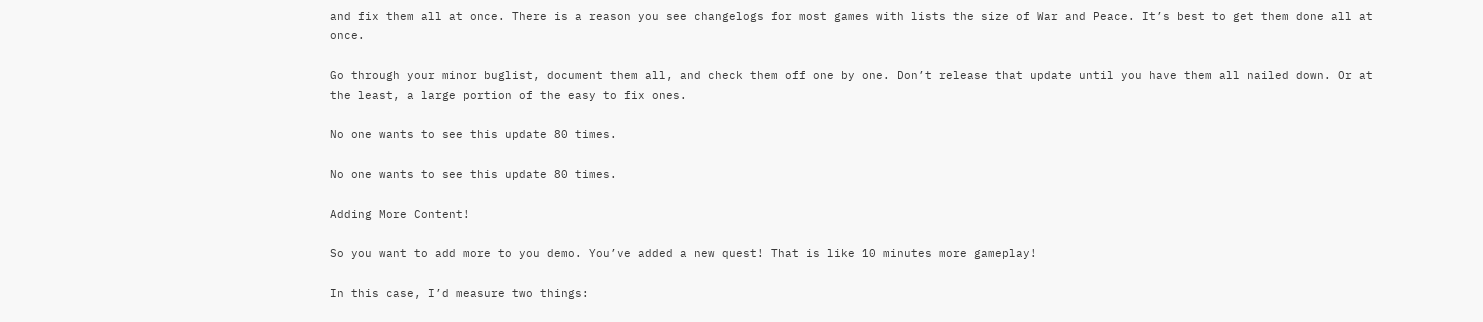and fix them all at once. There is a reason you see changelogs for most games with lists the size of War and Peace. It’s best to get them done all at once.

Go through your minor buglist, document them all, and check them off one by one. Don’t release that update until you have them all nailed down. Or at the least, a large portion of the easy to fix ones.

No one wants to see this update 80 times.

No one wants to see this update 80 times.

Adding More Content!

So you want to add more to you demo. You’ve added a new quest! That is like 10 minutes more gameplay!

In this case, I’d measure two things: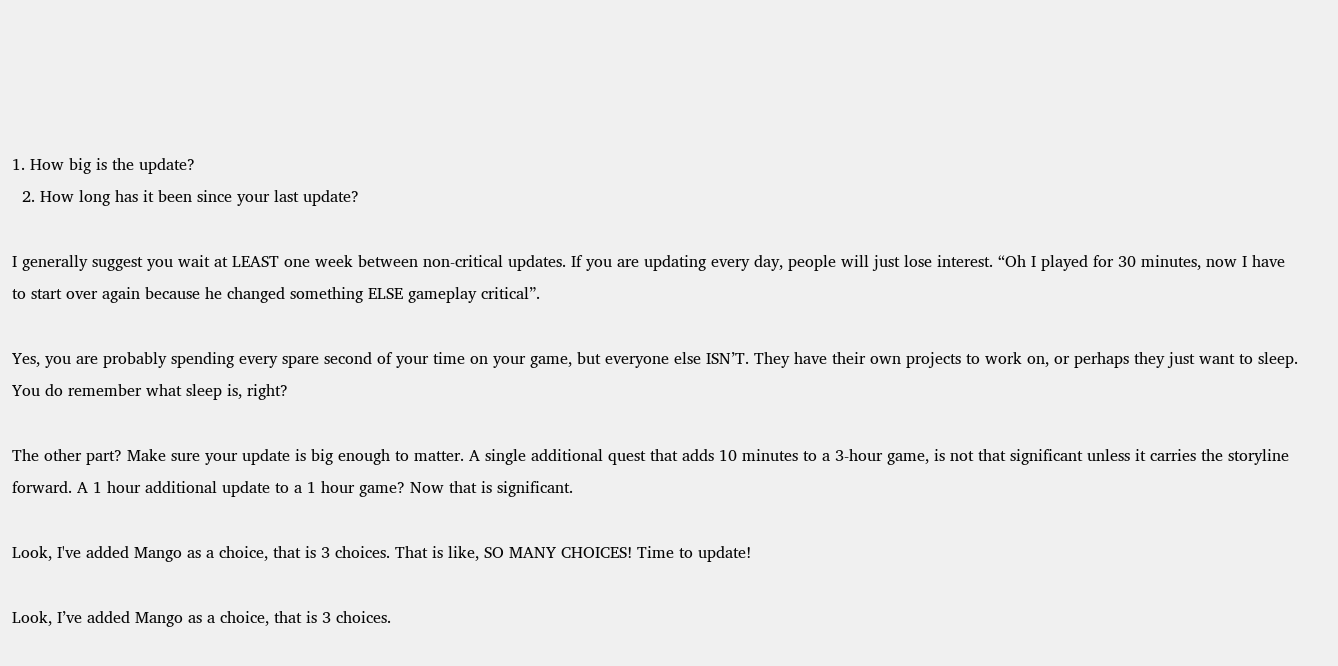1. How big is the update?
  2. How long has it been since your last update?

I generally suggest you wait at LEAST one week between non-critical updates. If you are updating every day, people will just lose interest. “Oh I played for 30 minutes, now I have to start over again because he changed something ELSE gameplay critical”.

Yes, you are probably spending every spare second of your time on your game, but everyone else ISN’T. They have their own projects to work on, or perhaps they just want to sleep. You do remember what sleep is, right?

The other part? Make sure your update is big enough to matter. A single additional quest that adds 10 minutes to a 3-hour game, is not that significant unless it carries the storyline forward. A 1 hour additional update to a 1 hour game? Now that is significant.

Look, I've added Mango as a choice, that is 3 choices. That is like, SO MANY CHOICES! Time to update!

Look, I’ve added Mango as a choice, that is 3 choices.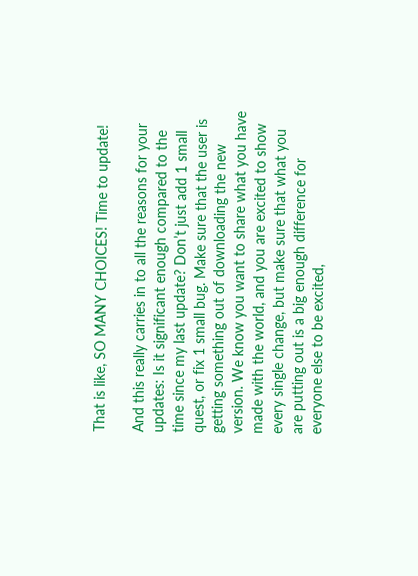That is like, SO MANY CHOICES! Time to update!

And this really carries in to all the reasons for your updates: Is it significant enough compared to the time since my last update? Don’t just add 1 small quest, or fix 1 small bug. Make sure that the user is getting something out of downloading the new version. We know you want to share what you have made with the world, and you are excited to show every single change, but make sure that what you are putting out is a big enough difference for everyone else to be excited,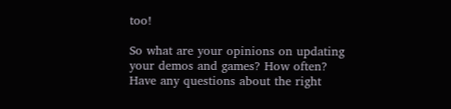too!

So what are your opinions on updating your demos and games? How often? Have any questions about the right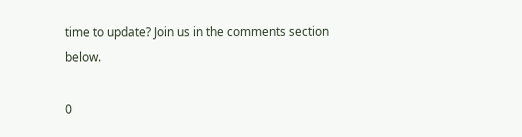time to update? Join us in the comments section below.

0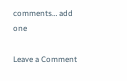comments… add one

Leave a Comment